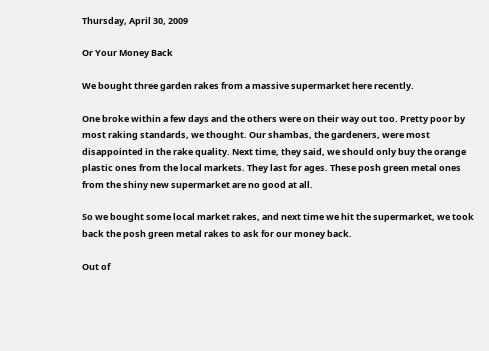Thursday, April 30, 2009

Or Your Money Back

We bought three garden rakes from a massive supermarket here recently.

One broke within a few days and the others were on their way out too. Pretty poor by most raking standards, we thought. Our shambas, the gardeners, were most disappointed in the rake quality. Next time, they said, we should only buy the orange plastic ones from the local markets. They last for ages. These posh green metal ones from the shiny new supermarket are no good at all.

So we bought some local market rakes, and next time we hit the supermarket, we took back the posh green metal rakes to ask for our money back.

Out of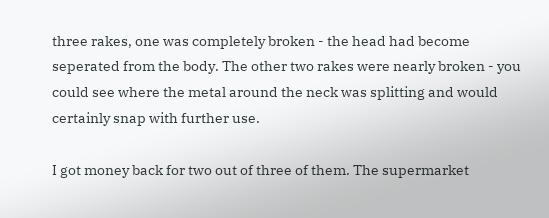three rakes, one was completely broken - the head had become seperated from the body. The other two rakes were nearly broken - you could see where the metal around the neck was splitting and would certainly snap with further use.

I got money back for two out of three of them. The supermarket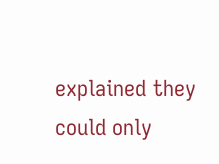explained they could only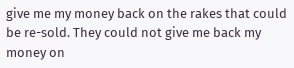give me my money back on the rakes that could be re-sold. They could not give me back my money on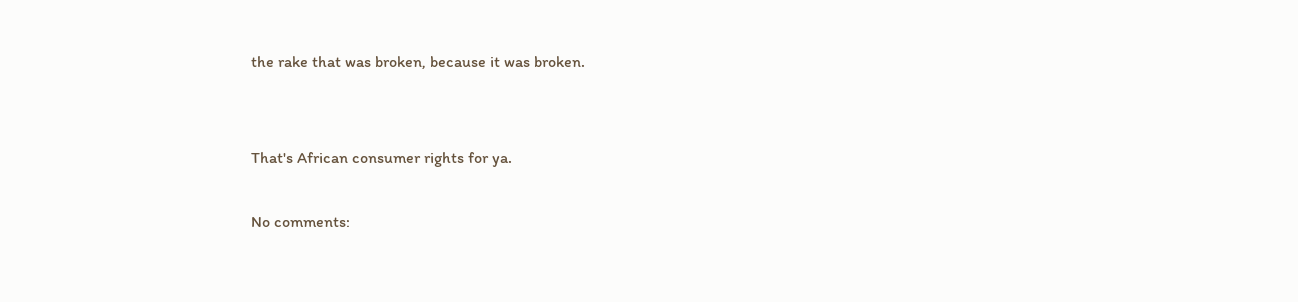the rake that was broken, because it was broken.


That's African consumer rights for ya.

No comments: